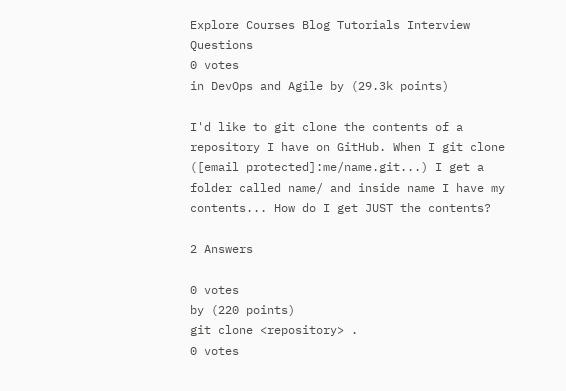Explore Courses Blog Tutorials Interview Questions
0 votes
in DevOps and Agile by (29.3k points)

I'd like to git clone the contents of a repository I have on GitHub. When I git clone ([email protected]:me/name.git...) I get a folder called name/ and inside name I have my contents... How do I get JUST the contents?

2 Answers

0 votes
by (220 points)
git clone <repository> .
0 votes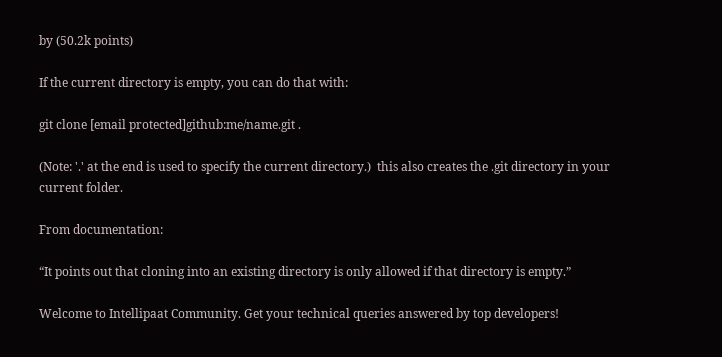by (50.2k points)

If the current directory is empty, you can do that with:

git clone [email protected]github:me/name.git .

(Note: '.' at the end is used to specify the current directory.)  this also creates the .git directory in your current folder.

From documentation:

“It points out that cloning into an existing directory is only allowed if that directory is empty.”

Welcome to Intellipaat Community. Get your technical queries answered by top developers!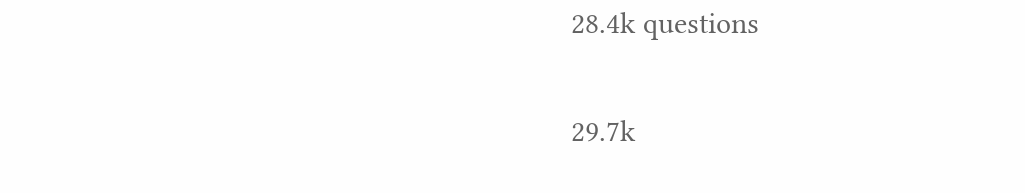28.4k questions

29.7k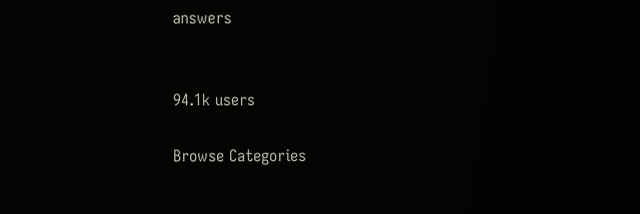answers


94.1k users

Browse Categories